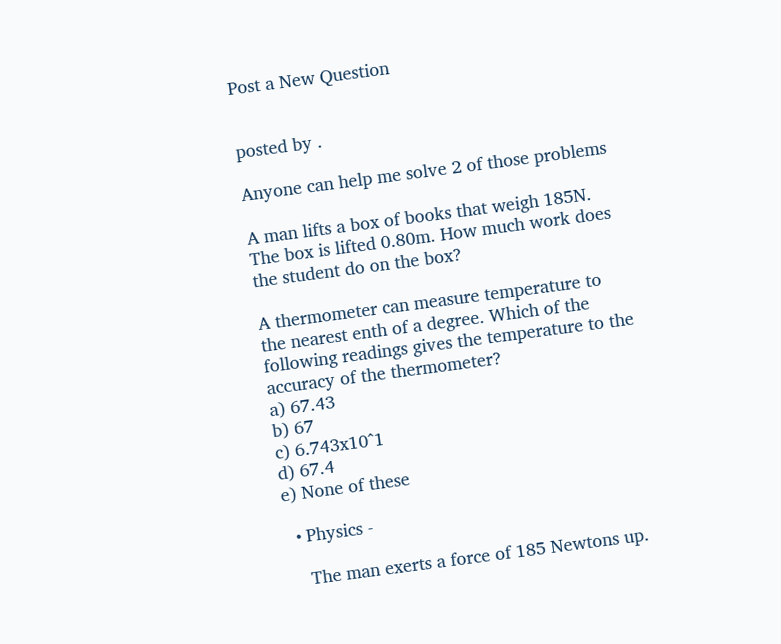Post a New Question


posted by .

Anyone can help me solve 2 of those problems

A man lifts a box of books that weigh 185N. The box is lifted 0.80m. How much work does the student do on the box?

A thermometer can measure temperature to the nearest enth of a degree. Which of the following readings gives the temperature to the accuracy of the thermometer?
a) 67.43
b) 67
c) 6.743x10^1
d) 67.4
e) None of these

  • Physics -

    The man exerts a force of 185 Newtons up.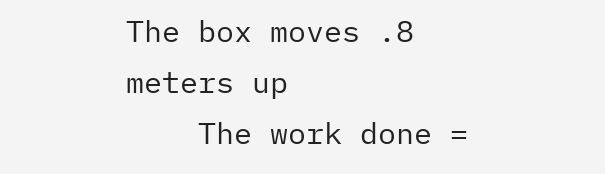The box moves .8 meters up
    The work done =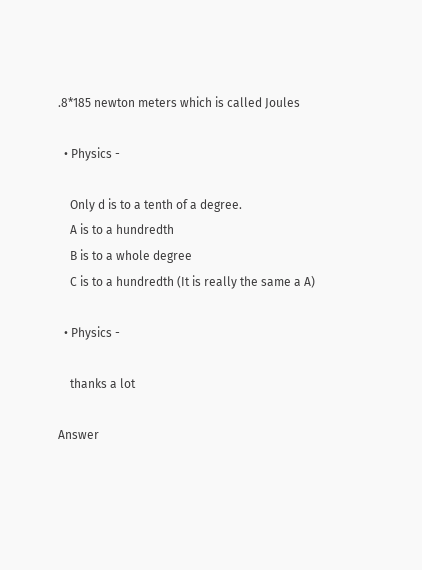.8*185 newton meters which is called Joules

  • Physics -

    Only d is to a tenth of a degree.
    A is to a hundredth
    B is to a whole degree
    C is to a hundredth (It is really the same a A)

  • Physics -

    thanks a lot

Answer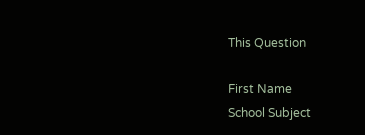This Question

First Name
School Subject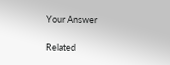Your Answer

Related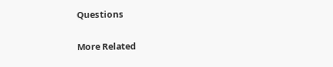Questions

More Related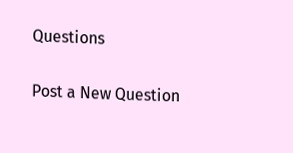Questions

Post a New Question